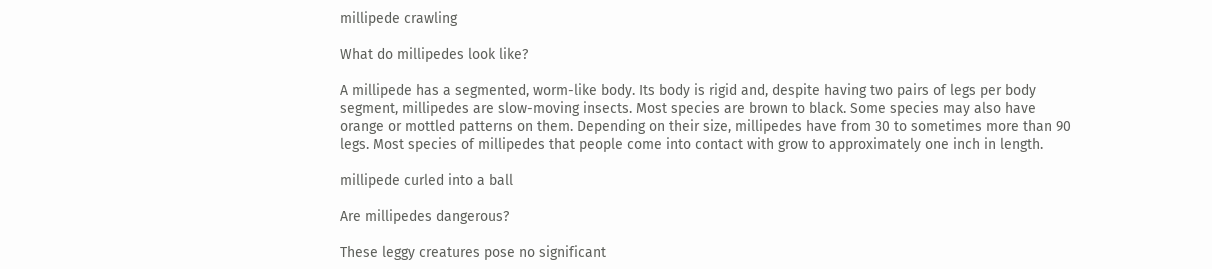millipede crawling

What do millipedes look like?

A millipede has a segmented, worm-like body. Its body is rigid and, despite having two pairs of legs per body segment, millipedes are slow-moving insects. Most species are brown to black. Some species may also have orange or mottled patterns on them. Depending on their size, millipedes have from 30 to sometimes more than 90 legs. Most species of millipedes that people come into contact with grow to approximately one inch in length.

millipede curled into a ball

Are millipedes dangerous?

These leggy creatures pose no significant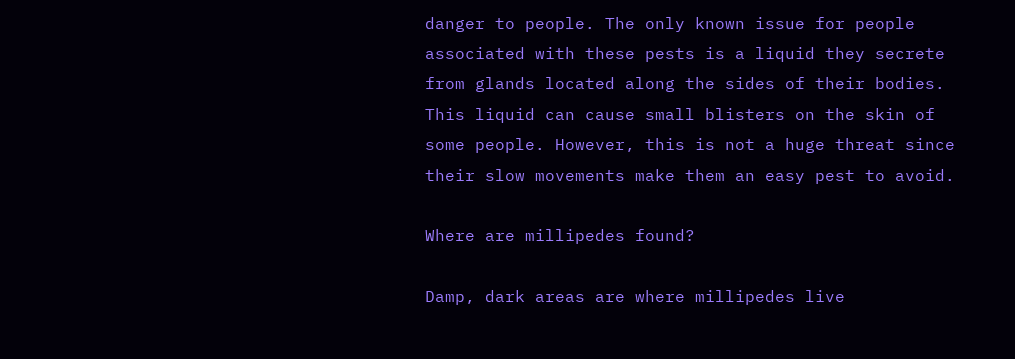danger to people. The only known issue for people associated with these pests is a liquid they secrete from glands located along the sides of their bodies. This liquid can cause small blisters on the skin of some people. However, this is not a huge threat since their slow movements make them an easy pest to avoid.

Where are millipedes found?

Damp, dark areas are where millipedes live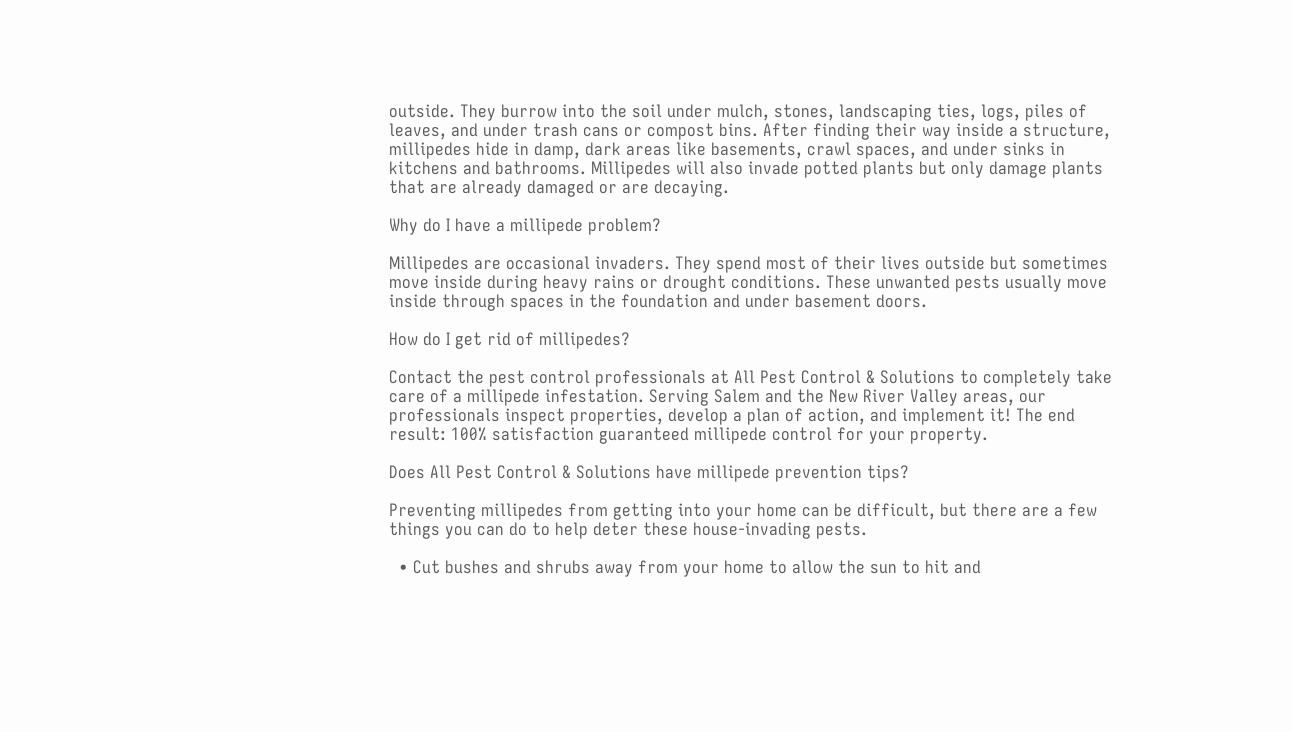outside. They burrow into the soil under mulch, stones, landscaping ties, logs, piles of leaves, and under trash cans or compost bins. After finding their way inside a structure, millipedes hide in damp, dark areas like basements, crawl spaces, and under sinks in kitchens and bathrooms. Millipedes will also invade potted plants but only damage plants that are already damaged or are decaying.

Why do I have a millipede problem?

Millipedes are occasional invaders. They spend most of their lives outside but sometimes move inside during heavy rains or drought conditions. These unwanted pests usually move inside through spaces in the foundation and under basement doors.

How do I get rid of millipedes?

Contact the pest control professionals at All Pest Control & Solutions to completely take care of a millipede infestation. Serving Salem and the New River Valley areas, our professionals inspect properties, develop a plan of action, and implement it! The end result: 100% satisfaction guaranteed millipede control for your property.

Does All Pest Control & Solutions have millipede prevention tips?

Preventing millipedes from getting into your home can be difficult, but there are a few things you can do to help deter these house-invading pests.

  • Cut bushes and shrubs away from your home to allow the sun to hit and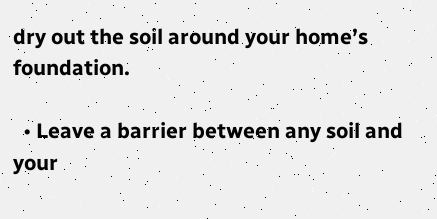dry out the soil around your home’s foundation.

  • Leave a barrier between any soil and your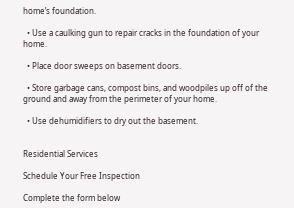home’s foundation.

  • Use a caulking gun to repair cracks in the foundation of your home.

  • Place door sweeps on basement doors.

  • Store garbage cans, compost bins, and woodpiles up off of the ground and away from the perimeter of your home.

  • Use dehumidifiers to dry out the basement.


Residential Services

Schedule Your Free Inspection

Complete the form below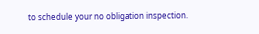to schedule your no obligation inspection.